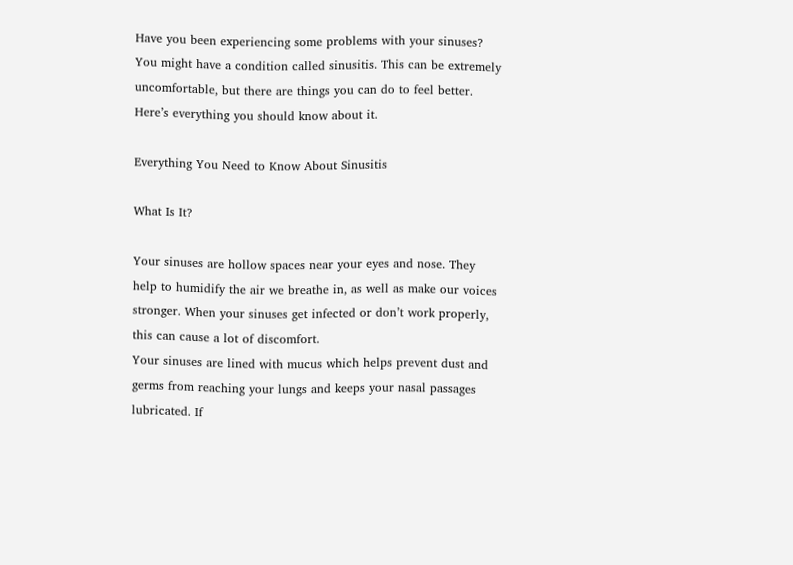Have you been experiencing some problems with your sinuses? You might have a condition called sinusitis. This can be extremely uncomfortable, but there are things you can do to feel better. Here’s everything you should know about it.

Everything You Need to Know About Sinusitis

What Is It?

Your sinuses are hollow spaces near your eyes and nose. They help to humidify the air we breathe in, as well as make our voices stronger. When your sinuses get infected or don’t work properly, this can cause a lot of discomfort.
Your sinuses are lined with mucus which helps prevent dust and germs from reaching your lungs and keeps your nasal passages lubricated. If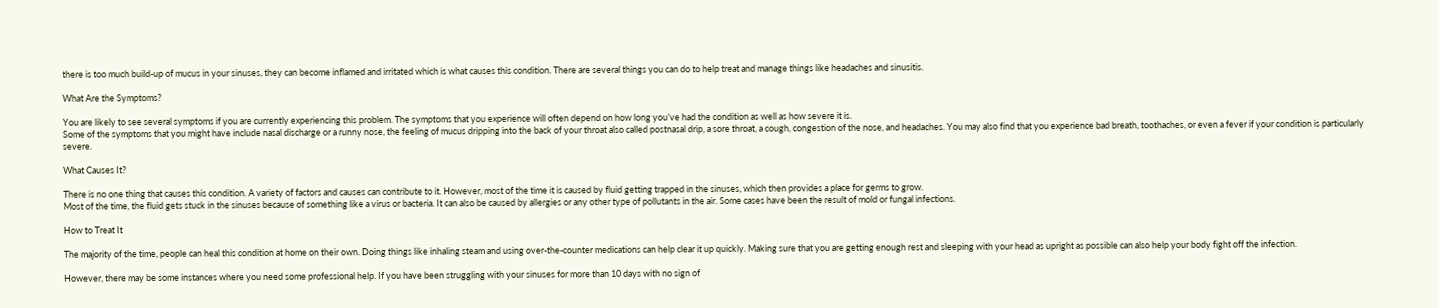there is too much build-up of mucus in your sinuses, they can become inflamed and irritated which is what causes this condition. There are several things you can do to help treat and manage things like headaches and sinusitis.

What Are the Symptoms?

You are likely to see several symptoms if you are currently experiencing this problem. The symptoms that you experience will often depend on how long you’ve had the condition as well as how severe it is.
Some of the symptoms that you might have include nasal discharge or a runny nose, the feeling of mucus dripping into the back of your throat also called postnasal drip, a sore throat, a cough, congestion of the nose, and headaches. You may also find that you experience bad breath, toothaches, or even a fever if your condition is particularly severe.

What Causes It?

There is no one thing that causes this condition. A variety of factors and causes can contribute to it. However, most of the time it is caused by fluid getting trapped in the sinuses, which then provides a place for germs to grow.
Most of the time, the fluid gets stuck in the sinuses because of something like a virus or bacteria. It can also be caused by allergies or any other type of pollutants in the air. Some cases have been the result of mold or fungal infections.

How to Treat It

The majority of the time, people can heal this condition at home on their own. Doing things like inhaling steam and using over-the-counter medications can help clear it up quickly. Making sure that you are getting enough rest and sleeping with your head as upright as possible can also help your body fight off the infection.

However, there may be some instances where you need some professional help. If you have been struggling with your sinuses for more than 10 days with no sign of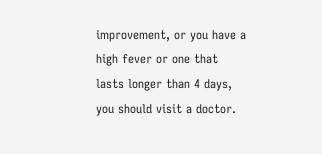improvement, or you have a high fever or one that lasts longer than 4 days, you should visit a doctor.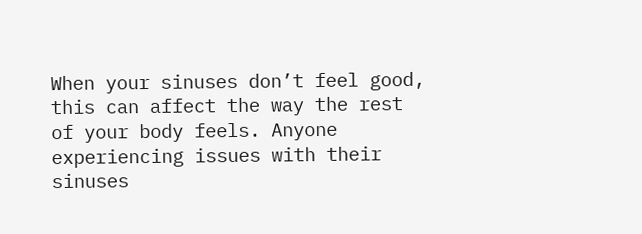When your sinuses don’t feel good, this can affect the way the rest of your body feels. Anyone experiencing issues with their sinuses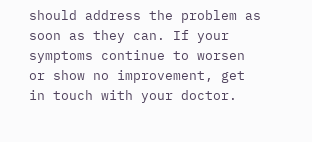should address the problem as soon as they can. If your symptoms continue to worsen or show no improvement, get in touch with your doctor.